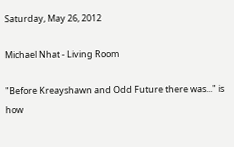Saturday, May 26, 2012

Michael Nhat - Living Room

"Before Kreayshawn and Odd Future there was..." is how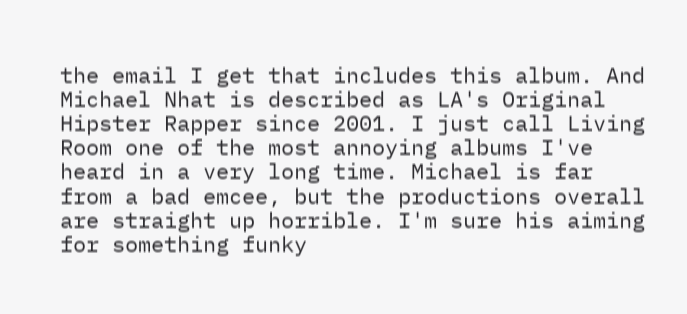the email I get that includes this album. And Michael Nhat is described as LA's Original Hipster Rapper since 2001. I just call Living Room one of the most annoying albums I've heard in a very long time. Michael is far from a bad emcee, but the productions overall are straight up horrible. I'm sure his aiming for something funky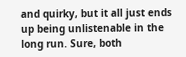and quirky, but it all just ends up being unlistenable in the long run. Sure, both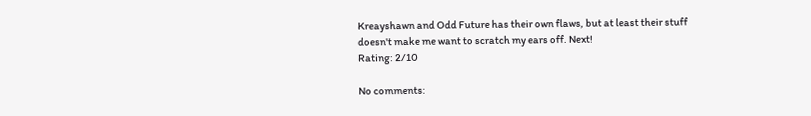Kreayshawn and Odd Future has their own flaws, but at least their stuff doesn't make me want to scratch my ears off. Next!
Rating: 2/10

No comments: